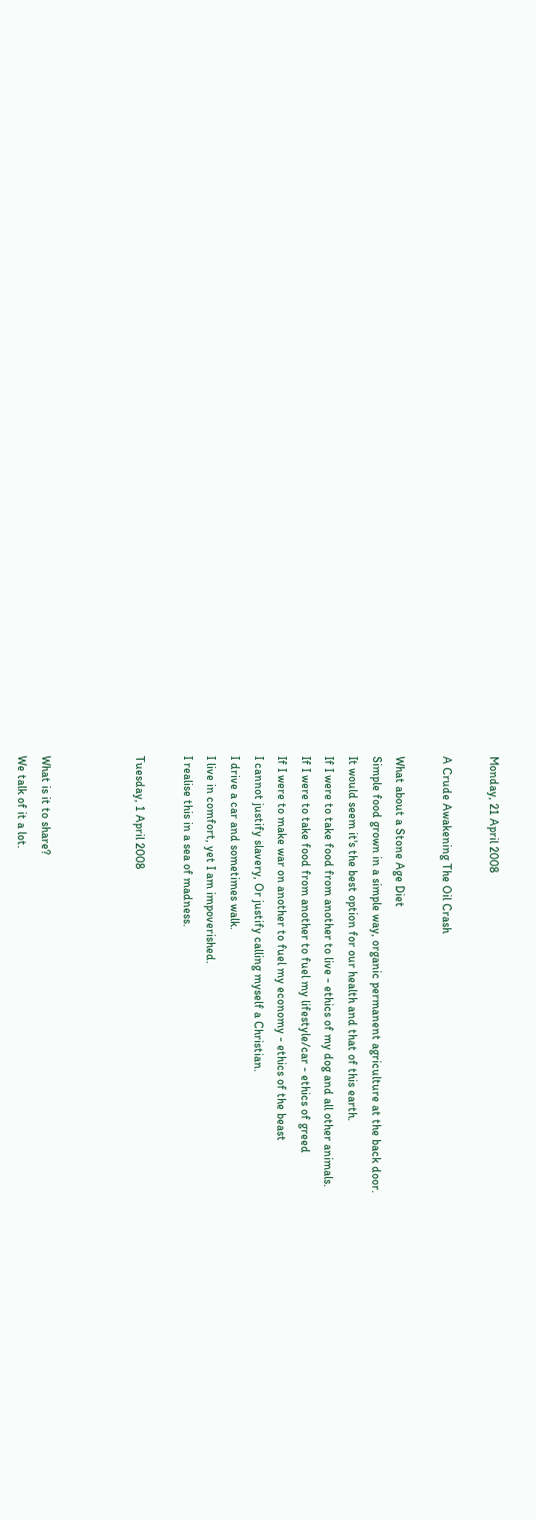Monday, 21 April 2008

A Crude Awakening The Oil Crash

What about a Stone Age Diet
Simple food grown in a simple way, organic permanent agriculture at the back door.
It would seem it's the best option for our health and that of this earth.
If I were to take food from another to live - ethics of my dog and all other animals.
If I were to take food from another to fuel my lifestyle/car - ethics of greed
If I were to make war on another to fuel my economy - ethics of the beast
I cannot justify slavery, Or justify calling myself a Christian.
I drive a car and sometimes walk.
I live in comfort, yet I am impoverished.
I realise this in a sea of madness.

Tuesday, 1 April 2008



What is it to share?
We talk of it a lot.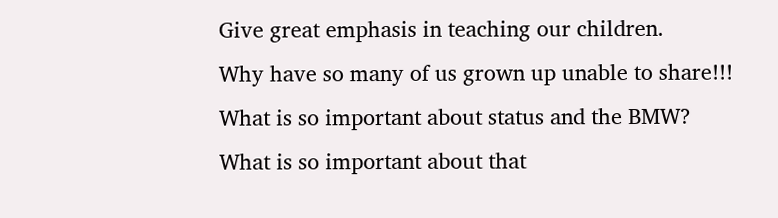Give great emphasis in teaching our children.
Why have so many of us grown up unable to share!!!
What is so important about status and the BMW?
What is so important about that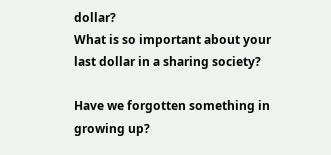dollar?
What is so important about your last dollar in a sharing society?

Have we forgotten something in growing up?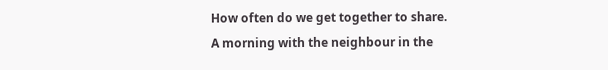How often do we get together to share.
A morning with the neighbour in the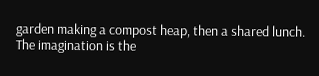garden making a compost heap, then a shared lunch.
The imagination is the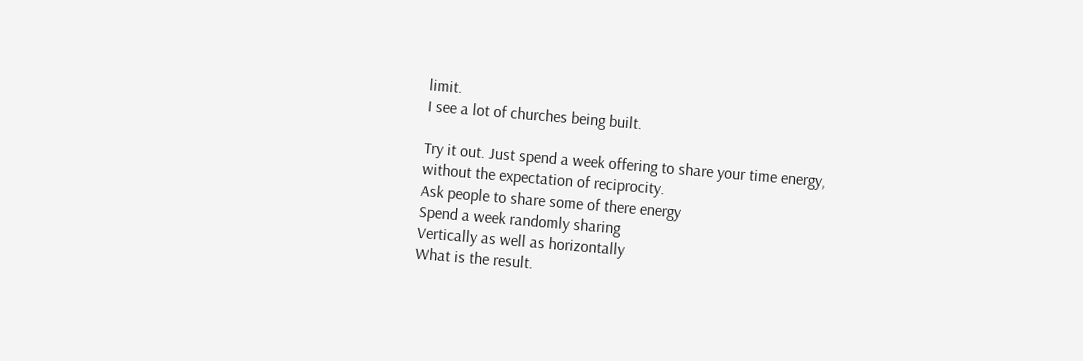limit.
I see a lot of churches being built.

Try it out. Just spend a week offering to share your time energy,
without the expectation of reciprocity.
Ask people to share some of there energy
Spend a week randomly sharing
Vertically as well as horizontally
What is the result.